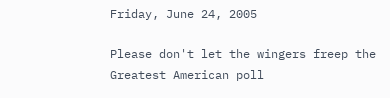Friday, June 24, 2005

Please don't let the wingers freep the Greatest American poll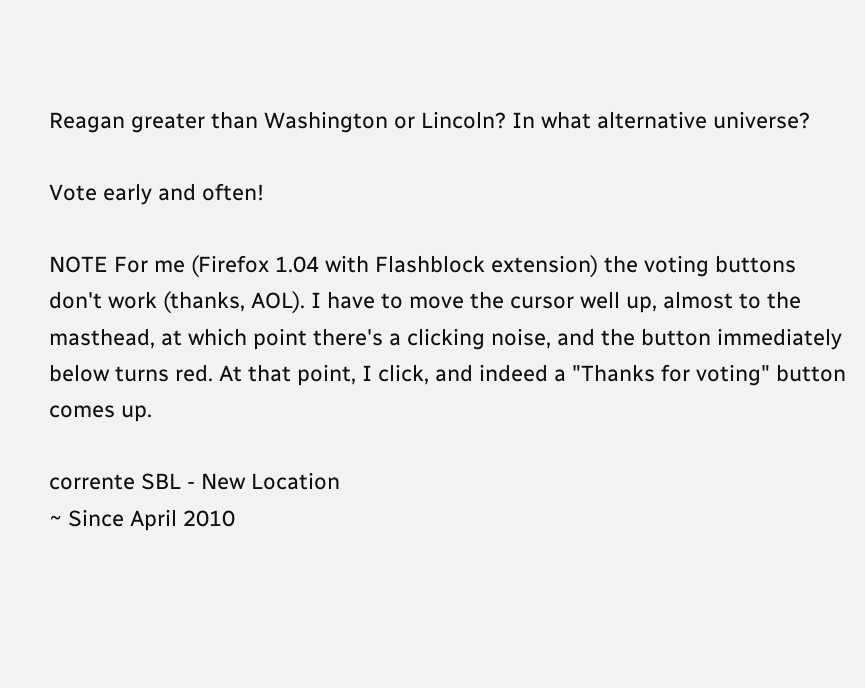Reagan greater than Washington or Lincoln? In what alternative universe?

Vote early and often!

NOTE For me (Firefox 1.04 with Flashblock extension) the voting buttons don't work (thanks, AOL). I have to move the cursor well up, almost to the masthead, at which point there's a clicking noise, and the button immediately below turns red. At that point, I click, and indeed a "Thanks for voting" button comes up.

corrente SBL - New Location
~ Since April 2010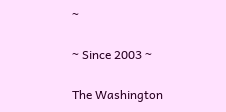~

~ Since 2003 ~

The Washington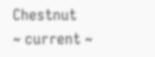Chestnut
~ current ~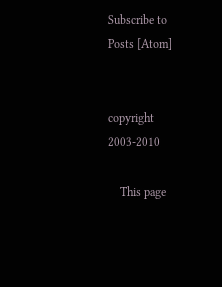Subscribe to
Posts [Atom]


copyright 2003-2010

    This page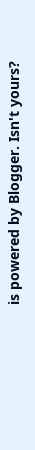is powered by Blogger. Isn't yours?